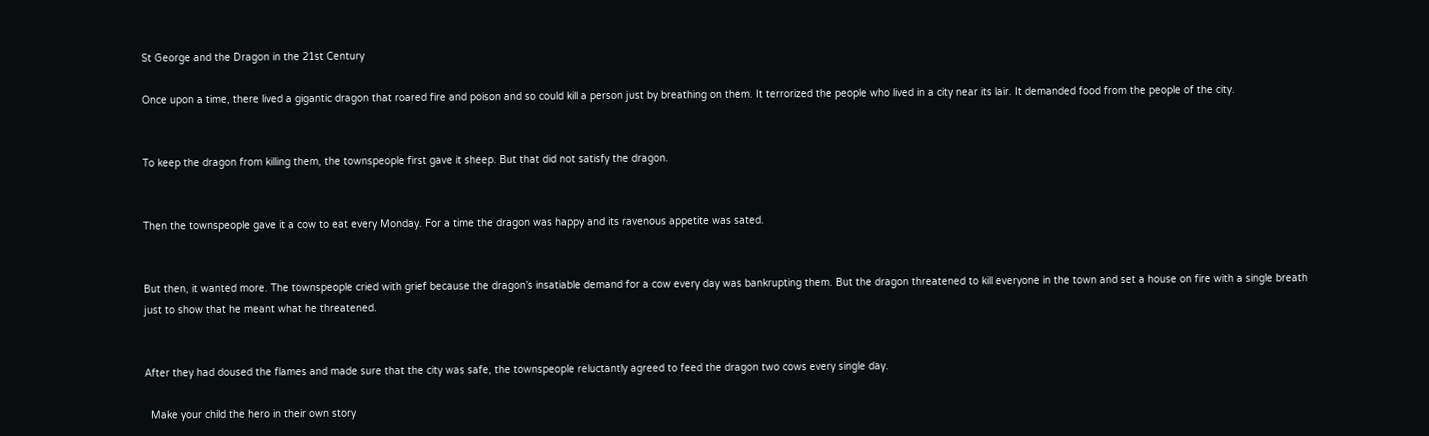St George and the Dragon in the 21st Century

Once upon a time, there lived a gigantic dragon that roared fire and poison and so could kill a person just by breathing on them. It terrorized the people who lived in a city near its lair. It demanded food from the people of the city.


To keep the dragon from killing them, the townspeople first gave it sheep. But that did not satisfy the dragon.


Then the townspeople gave it a cow to eat every Monday. For a time the dragon was happy and its ravenous appetite was sated.


But then, it wanted more. The townspeople cried with grief because the dragon’s insatiable demand for a cow every day was bankrupting them. But the dragon threatened to kill everyone in the town and set a house on fire with a single breath just to show that he meant what he threatened.


After they had doused the flames and made sure that the city was safe, the townspeople reluctantly agreed to feed the dragon two cows every single day.

  Make your child the hero in their own story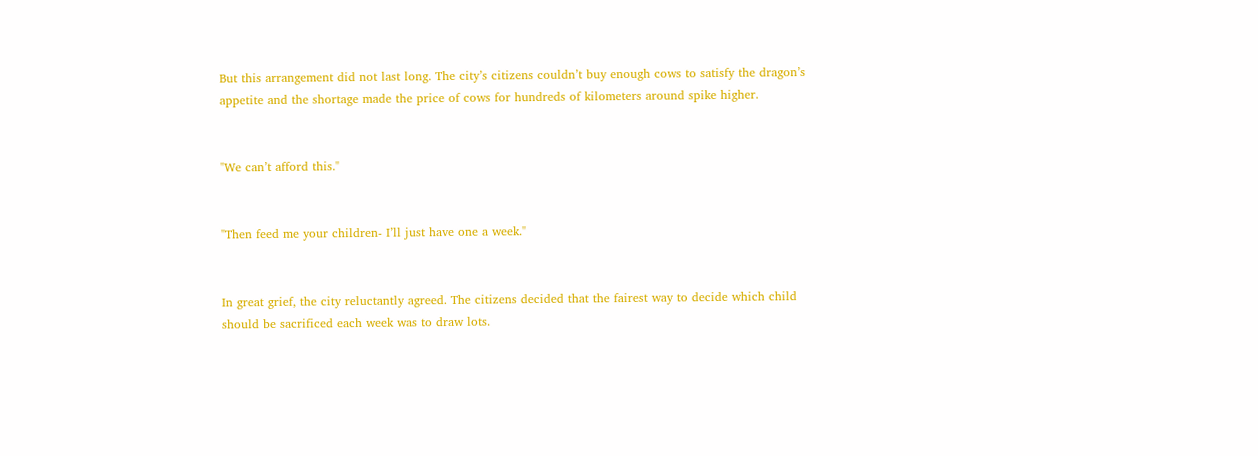But this arrangement did not last long. The city’s citizens couldn’t buy enough cows to satisfy the dragon’s appetite and the shortage made the price of cows for hundreds of kilometers around spike higher.


"We can’t afford this."


"Then feed me your children- I’ll just have one a week."


In great grief, the city reluctantly agreed. The citizens decided that the fairest way to decide which child should be sacrificed each week was to draw lots.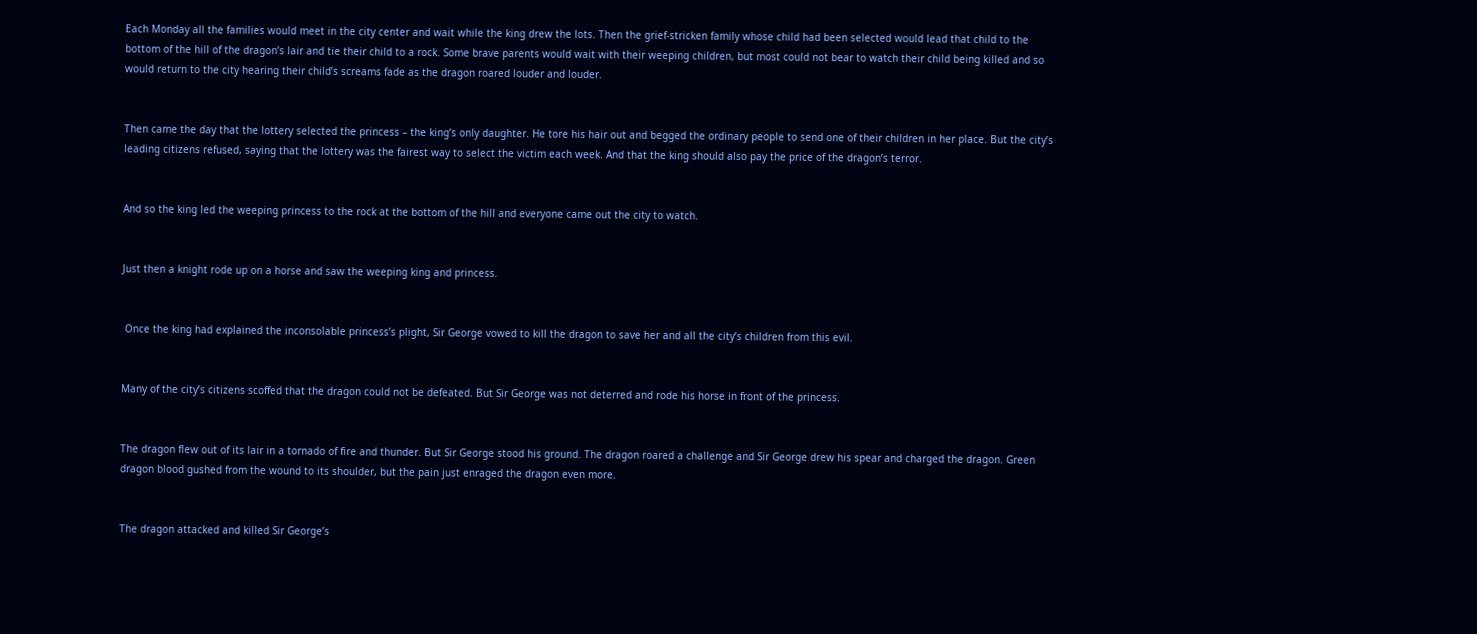Each Monday all the families would meet in the city center and wait while the king drew the lots. Then the grief-stricken family whose child had been selected would lead that child to the bottom of the hill of the dragon’s lair and tie their child to a rock. Some brave parents would wait with their weeping children, but most could not bear to watch their child being killed and so would return to the city hearing their child’s screams fade as the dragon roared louder and louder.


Then came the day that the lottery selected the princess – the king’s only daughter. He tore his hair out and begged the ordinary people to send one of their children in her place. But the city’s leading citizens refused, saying that the lottery was the fairest way to select the victim each week. And that the king should also pay the price of the dragon’s terror.


And so the king led the weeping princess to the rock at the bottom of the hill and everyone came out the city to watch.


Just then a knight rode up on a horse and saw the weeping king and princess.


 Once the king had explained the inconsolable princess’s plight, Sir George vowed to kill the dragon to save her and all the city’s children from this evil.


Many of the city’s citizens scoffed that the dragon could not be defeated. But Sir George was not deterred and rode his horse in front of the princess.


The dragon flew out of its lair in a tornado of fire and thunder. But Sir George stood his ground. The dragon roared a challenge and Sir George drew his spear and charged the dragon. Green dragon blood gushed from the wound to its shoulder, but the pain just enraged the dragon even more.


The dragon attacked and killed Sir George’s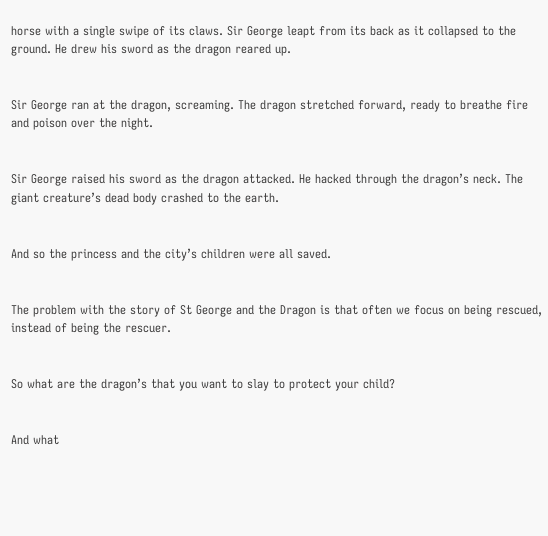horse with a single swipe of its claws. Sir George leapt from its back as it collapsed to the ground. He drew his sword as the dragon reared up.


Sir George ran at the dragon, screaming. The dragon stretched forward, ready to breathe fire and poison over the night.


Sir George raised his sword as the dragon attacked. He hacked through the dragon’s neck. The giant creature’s dead body crashed to the earth.


And so the princess and the city’s children were all saved.


The problem with the story of St George and the Dragon is that often we focus on being rescued, instead of being the rescuer.


So what are the dragon’s that you want to slay to protect your child?


And what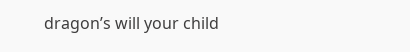dragon’s will your child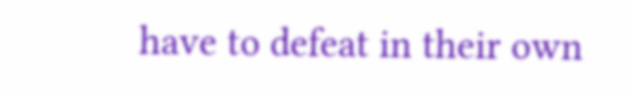have to defeat in their own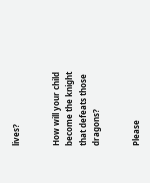lives?


How will your child become the knight that defeats those dragons?


Please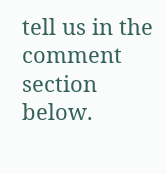tell us in the comment section below.